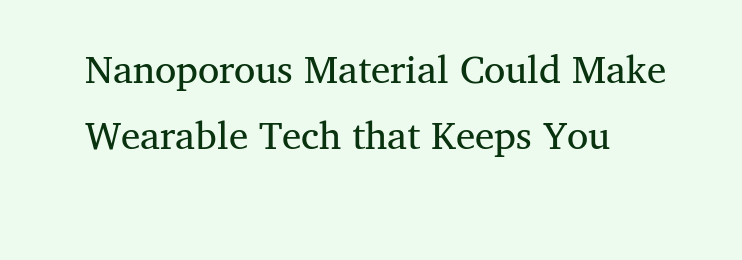Nanoporous Material Could Make Wearable Tech that Keeps You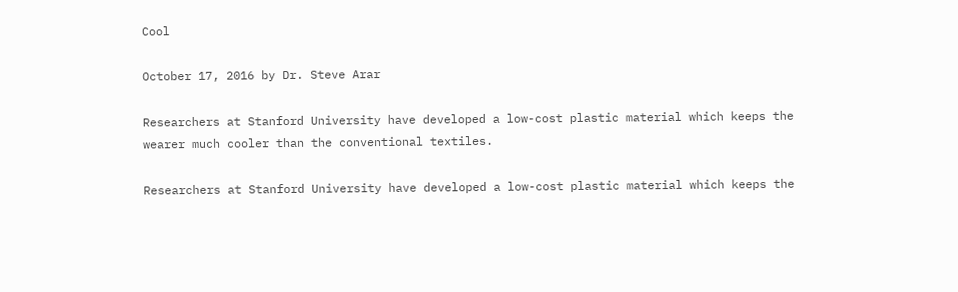Cool

October 17, 2016 by Dr. Steve Arar

Researchers at Stanford University have developed a low-cost plastic material which keeps the wearer much cooler than the conventional textiles.

Researchers at Stanford University have developed a low-cost plastic material which keeps the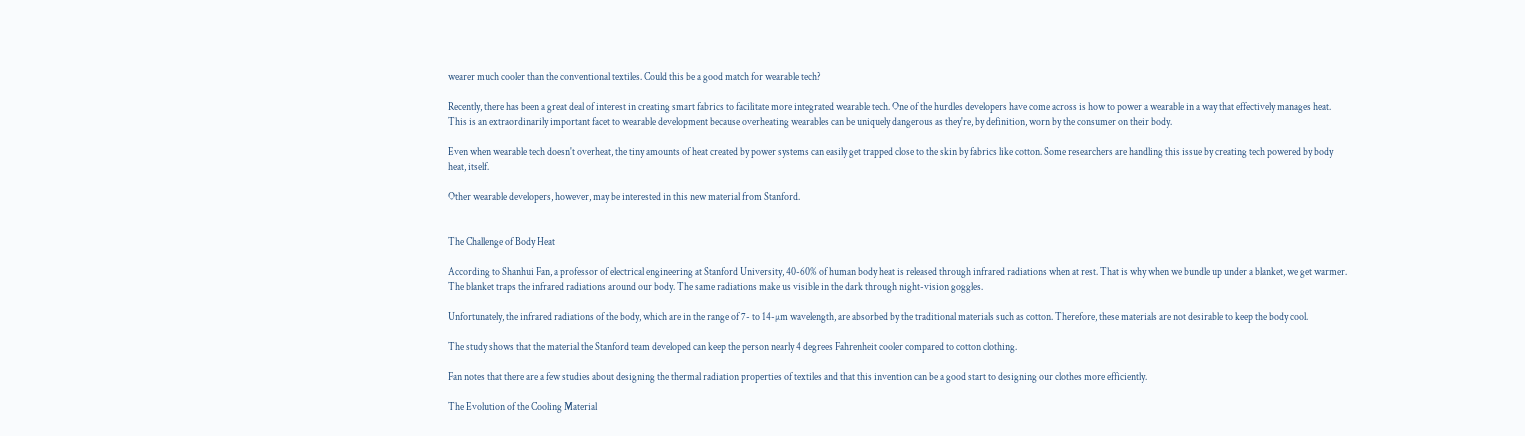wearer much cooler than the conventional textiles. Could this be a good match for wearable tech?

Recently, there has been a great deal of interest in creating smart fabrics to facilitate more integrated wearable tech. One of the hurdles developers have come across is how to power a wearable in a way that effectively manages heat. This is an extraordinarily important facet to wearable development because overheating wearables can be uniquely dangerous as they're, by definition, worn by the consumer on their body.

Even when wearable tech doesn't overheat, the tiny amounts of heat created by power systems can easily get trapped close to the skin by fabrics like cotton. Some researchers are handling this issue by creating tech powered by body heat, itself.

Other wearable developers, however, may be interested in this new material from Stanford.


The Challenge of Body Heat

According to Shanhui Fan, a professor of electrical engineering at Stanford University, 40-60% of human body heat is released through infrared radiations when at rest. That is why when we bundle up under a blanket, we get warmer. The blanket traps the infrared radiations around our body. The same radiations make us visible in the dark through night-vision goggles.

Unfortunately, the infrared radiations of the body, which are in the range of 7- to 14-µm wavelength, are absorbed by the traditional materials such as cotton. Therefore, these materials are not desirable to keep the body cool.

The study shows that the material the Stanford team developed can keep the person nearly 4 degrees Fahrenheit cooler compared to cotton clothing.

Fan notes that there are a few studies about designing the thermal radiation properties of textiles and that this invention can be a good start to designing our clothes more efficiently.

The Evolution of the Cooling Material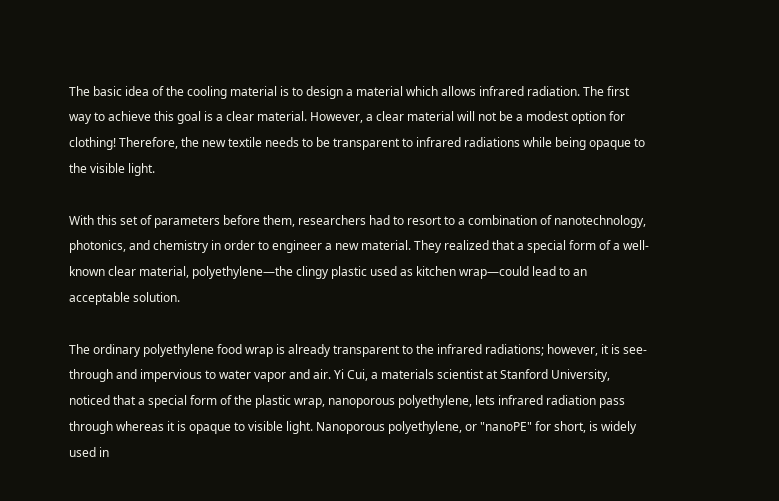The basic idea of the cooling material is to design a material which allows infrared radiation. The first way to achieve this goal is a clear material. However, a clear material will not be a modest option for clothing! Therefore, the new textile needs to be transparent to infrared radiations while being opaque to the visible light.

With this set of parameters before them, researchers had to resort to a combination of nanotechnology, photonics, and chemistry in order to engineer a new material. They realized that a special form of a well-known clear material, polyethylene—the clingy plastic used as kitchen wrap—could lead to an acceptable solution.

The ordinary polyethylene food wrap is already transparent to the infrared radiations; however, it is see-through and impervious to water vapor and air. Yi Cui, a materials scientist at Stanford University, noticed that a special form of the plastic wrap, nanoporous polyethylene, lets infrared radiation pass through whereas it is opaque to visible light. Nanoporous polyethylene, or "nanoPE" for short, is widely used in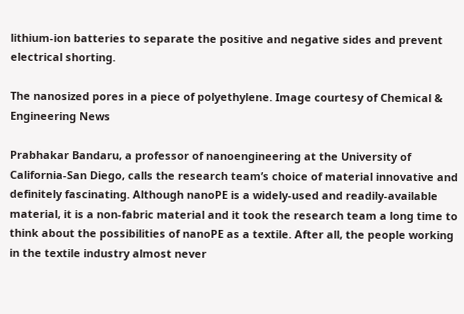lithium-ion batteries to separate the positive and negative sides and prevent electrical shorting.

The nanosized pores in a piece of polyethylene. Image courtesy of Chemical & Engineering News

Prabhakar Bandaru, a professor of nanoengineering at the University of California-San Diego, calls the research team’s choice of material innovative and definitely fascinating. Although nanoPE is a widely-used and readily-available material, it is a non-fabric material and it took the research team a long time to think about the possibilities of nanoPE as a textile. After all, the people working in the textile industry almost never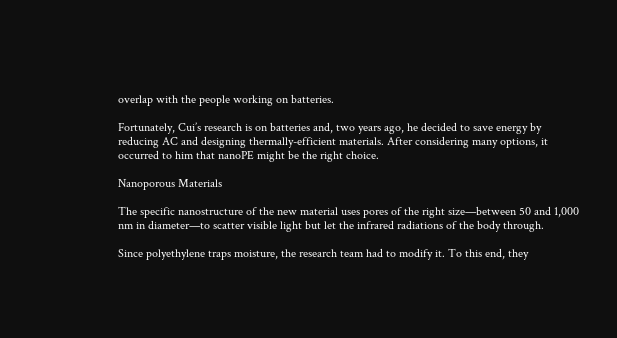overlap with the people working on batteries.

Fortunately, Cui’s research is on batteries and, two years ago, he decided to save energy by reducing AC and designing thermally-efficient materials. After considering many options, it occurred to him that nanoPE might be the right choice.

Nanoporous Materials

The specific nanostructure of the new material uses pores of the right size—between 50 and 1,000 nm in diameter—to scatter visible light but let the infrared radiations of the body through.

Since polyethylene traps moisture, the research team had to modify it. To this end, they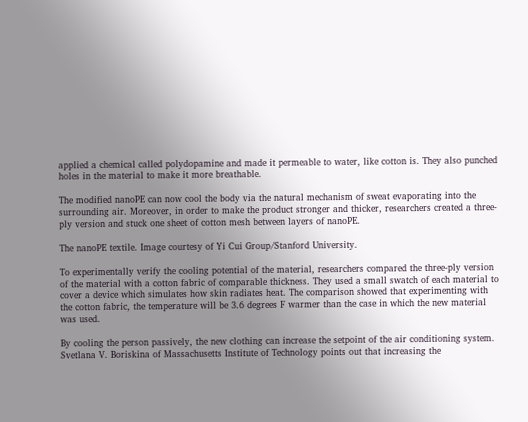applied a chemical called polydopamine and made it permeable to water, like cotton is. They also punched holes in the material to make it more breathable.

The modified nanoPE can now cool the body via the natural mechanism of sweat evaporating into the surrounding air. Moreover, in order to make the product stronger and thicker, researchers created a three-ply version and stuck one sheet of cotton mesh between layers of nanoPE.

The nanoPE textile. Image courtesy of Yi Cui Group/Stanford University.

To experimentally verify the cooling potential of the material, researchers compared the three-ply version of the material with a cotton fabric of comparable thickness. They used a small swatch of each material to cover a device which simulates how skin radiates heat. The comparison showed that experimenting with the cotton fabric, the temperature will be 3.6 degrees F warmer than the case in which the new material was used.

By cooling the person passively, the new clothing can increase the setpoint of the air conditioning system. Svetlana V. Boriskina of Massachusetts Institute of Technology points out that increasing the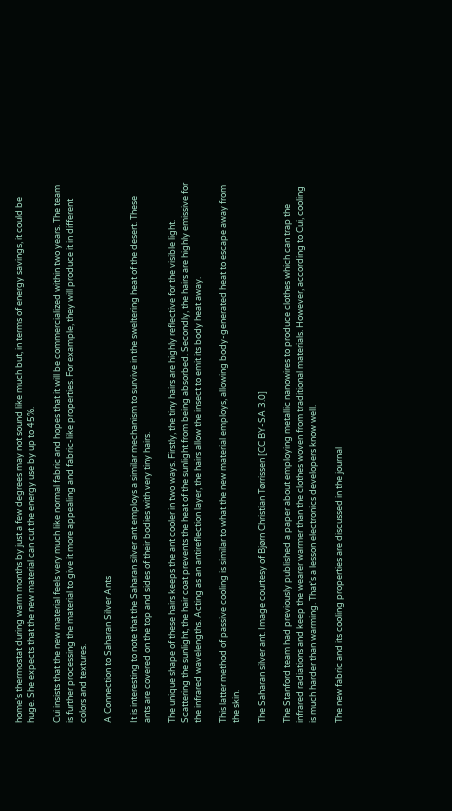home’s thermostat during warm months by just a few degrees may not sound like much but, in terms of energy savings, it could be huge. She expects that the new material can cut the energy use by up to 45%.

Cui insists that the new material feels very much like normal fabric and hopes that it will be commercialized within two years. The team is further processing the material to give it more appealing and fabric-like properties. For example, they will produce it in different colors and textures.

A Connection to Saharan Silver Ants

It is interesting to note that the Saharan silver ant employs a similar mechanism to survive in the sweltering heat of the desert. These ants are covered on the top and sides of their bodies with very tiny hairs.

The unique shape of these hairs keeps the ant cooler in two ways. Firstly, the tiny hairs are highly reflective for the visible light. Scattering the sunlight, the hair coat prevents the heat of the sunlight from being absorbed. Secondly, the hairs are highly emissive for the infrared wavelengths. Acting as an antireflection layer, the hairs allow the insect to emit its body heat away.

This latter method of passive cooling is similar to what the new material employs, allowing body-generated heat to escape away from the skin.

The Saharan silver ant. Image courtesy of Bjørn Christian Tørrissen [CC BY-SA 3.0]

The Stanford team had previously published a paper about employing metallic nanowires to produce clothes which can trap the infrared radiations and keep the wearer warmer than the clothes woven from traditional materials. However, according to Cui, cooling is much harder than warming. That's a lesson electronics developers know well.

The new fabric and its cooling properties are discussed in the journal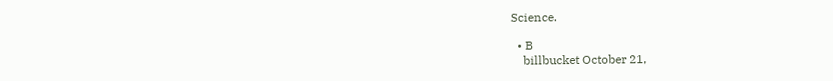Science.

  • B
    billbucket October 21,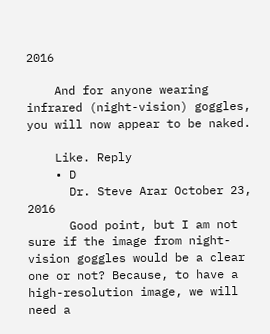2016

    And for anyone wearing infrared (night-vision) goggles, you will now appear to be naked.

    Like. Reply
    • D
      Dr. Steve Arar October 23, 2016
      Good point, but I am not sure if the image from night-vision goggles would be a clear one or not? Because, to have a high-resolution image, we will need a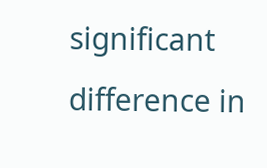significant difference in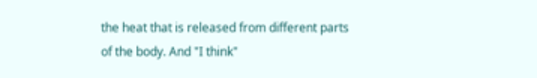the heat that is released from different parts of the body. And "I think"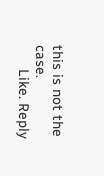this is not the case.
      Like. Reply